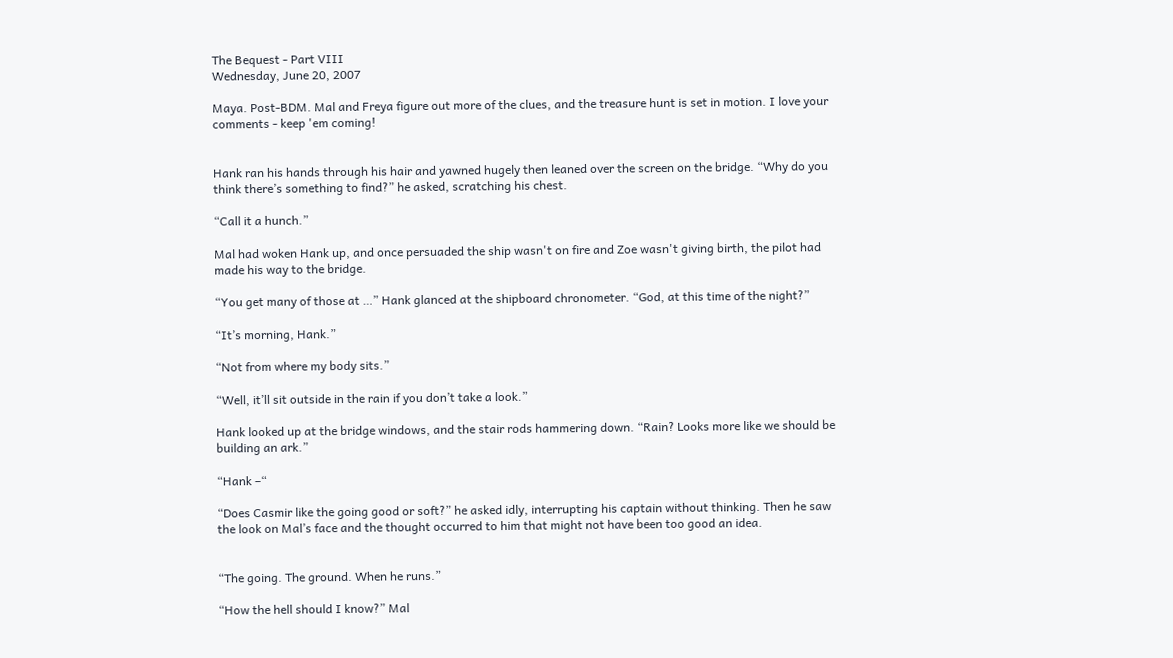The Bequest - Part VIII
Wednesday, June 20, 2007

Maya. Post-BDM. Mal and Freya figure out more of the clues, and the treasure hunt is set in motion. I love your comments - keep 'em coming!


Hank ran his hands through his hair and yawned hugely then leaned over the screen on the bridge. “Why do you think there’s something to find?” he asked, scratching his chest.

“Call it a hunch.”

Mal had woken Hank up, and once persuaded the ship wasn't on fire and Zoe wasn't giving birth, the pilot had made his way to the bridge.

“You get many of those at …” Hank glanced at the shipboard chronometer. “God, at this time of the night?”

“It’s morning, Hank.”

“Not from where my body sits.”

“Well, it’ll sit outside in the rain if you don’t take a look.”

Hank looked up at the bridge windows, and the stair rods hammering down. “Rain? Looks more like we should be building an ark.”

“Hank –“

“Does Casmir like the going good or soft?” he asked idly, interrupting his captain without thinking. Then he saw the look on Mal’s face and the thought occurred to him that might not have been too good an idea.


“The going. The ground. When he runs.”

“How the hell should I know?” Mal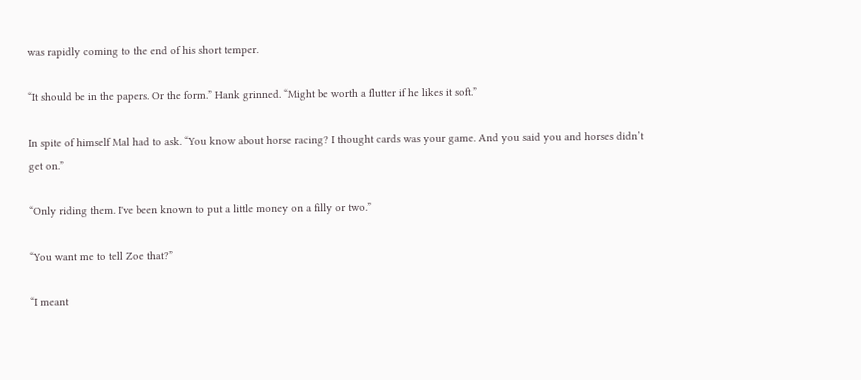was rapidly coming to the end of his short temper.

“It should be in the papers. Or the form.” Hank grinned. “Might be worth a flutter if he likes it soft.”

In spite of himself Mal had to ask. “You know about horse racing? I thought cards was your game. And you said you and horses didn’t get on.”

“Only riding them. I've been known to put a little money on a filly or two.”

“You want me to tell Zoe that?”

“I meant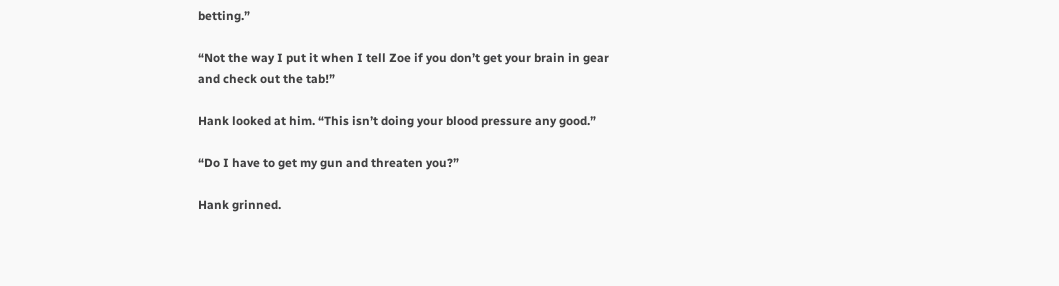betting.”

“Not the way I put it when I tell Zoe if you don’t get your brain in gear and check out the tab!”

Hank looked at him. “This isn’t doing your blood pressure any good.”

“Do I have to get my gun and threaten you?”

Hank grinned.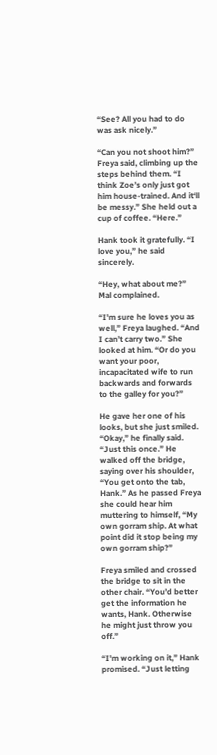“See? All you had to do was ask nicely.”

“Can you not shoot him?” Freya said, climbing up the steps behind them. “I think Zoe’s only just got him house-trained. And it‘ll be messy.” She held out a cup of coffee. “Here.”

Hank took it gratefully. “I love you,” he said sincerely.

“Hey, what about me?” Mal complained.

“I'm sure he loves you as well,” Freya laughed. “And I can’t carry two.” She looked at him. “Or do you want your poor, incapacitated wife to run backwards and forwards to the galley for you?”

He gave her one of his looks, but she just smiled. “Okay,” he finally said. “Just this once.” He walked off the bridge, saying over his shoulder, “You get onto the tab, Hank.” As he passed Freya she could hear him muttering to himself, “My own gorram ship. At what point did it stop being my own gorram ship?”

Freya smiled and crossed the bridge to sit in the other chair. “You’d better get the information he wants, Hank. Otherwise he might just throw you off.”

“I'm working on it,” Hank promised. “Just letting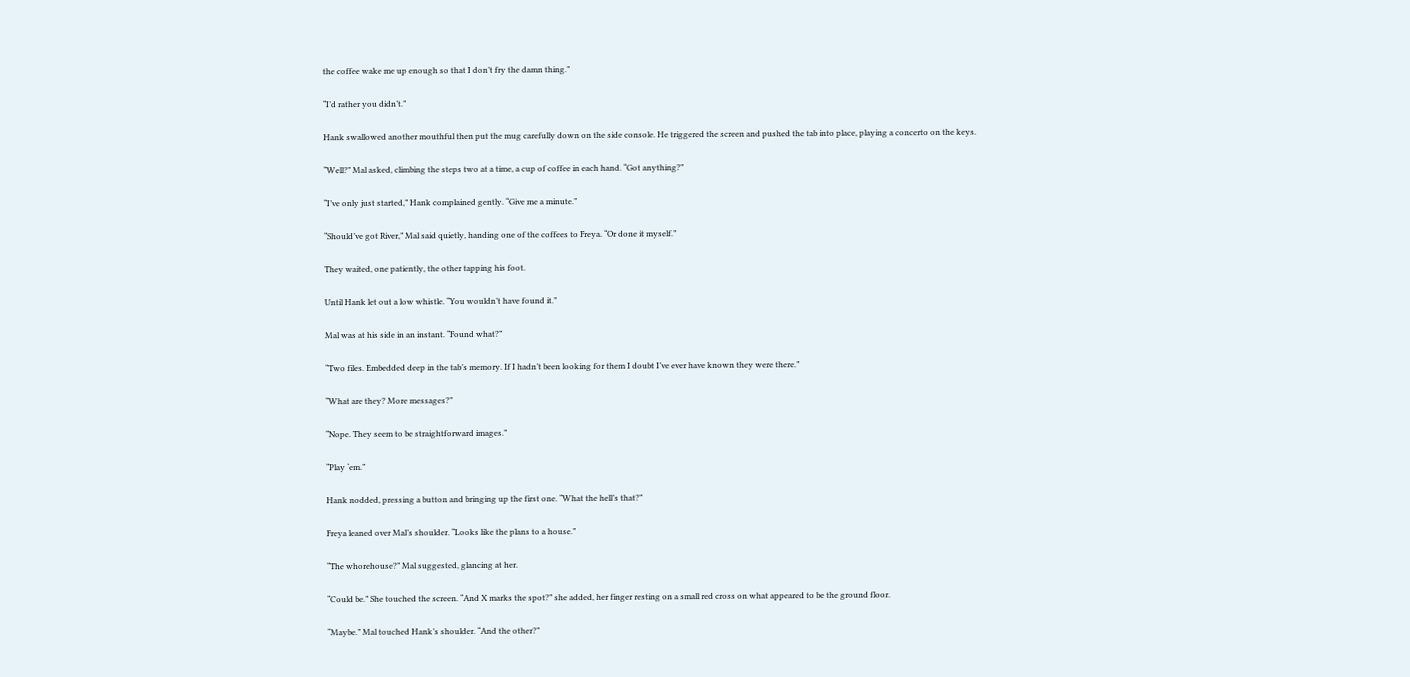the coffee wake me up enough so that I don’t fry the damn thing.”

“I’d rather you didn’t.”

Hank swallowed another mouthful then put the mug carefully down on the side console. He triggered the screen and pushed the tab into place, playing a concerto on the keys.

“Well?” Mal asked, climbing the steps two at a time, a cup of coffee in each hand. “Got anything?”

“I’ve only just started,” Hank complained gently. “Give me a minute.”

“Should’ve got River,” Mal said quietly, handing one of the coffees to Freya. “Or done it myself.”

They waited, one patiently, the other tapping his foot.

Until Hank let out a low whistle. “You wouldn’t have found it.”

Mal was at his side in an instant. “Found what?”

“Two files. Embedded deep in the tab’s memory. If I hadn’t been looking for them I doubt I’ve ever have known they were there.”

“What are they? More messages?”

“Nope. They seem to be straightforward images.”

“Play ‘em.”

Hank nodded, pressing a button and bringing up the first one. “What the hell’s that?”

Freya leaned over Mal’s shoulder. “Looks like the plans to a house.”

“The whorehouse?” Mal suggested, glancing at her.

“Could be.” She touched the screen. “And X marks the spot?” she added, her finger resting on a small red cross on what appeared to be the ground floor.

“Maybe.” Mal touched Hank’s shoulder. “And the other?”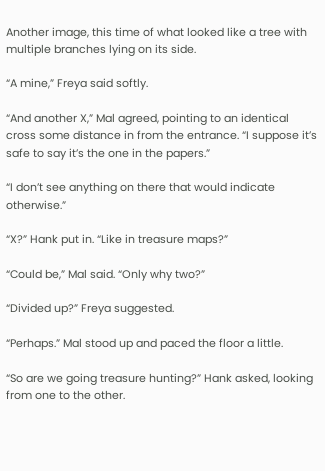Another image, this time of what looked like a tree with multiple branches lying on its side.

“A mine,” Freya said softly.

“And another X,” Mal agreed, pointing to an identical cross some distance in from the entrance. “I suppose it’s safe to say it’s the one in the papers.”

“I don’t see anything on there that would indicate otherwise.”

“X?” Hank put in. “Like in treasure maps?”

“Could be,” Mal said. “Only why two?”

“Divided up?” Freya suggested.

“Perhaps.” Mal stood up and paced the floor a little.

“So are we going treasure hunting?” Hank asked, looking from one to the other.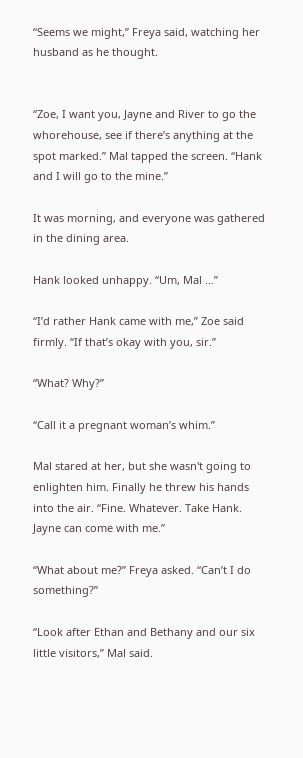“Seems we might,” Freya said, watching her husband as he thought.


“Zoe, I want you, Jayne and River to go the whorehouse, see if there’s anything at the spot marked.” Mal tapped the screen. “Hank and I will go to the mine.”

It was morning, and everyone was gathered in the dining area.

Hank looked unhappy. “Um, Mal …”

“I’d rather Hank came with me,” Zoe said firmly. “If that’s okay with you, sir.”

“What? Why?”

“Call it a pregnant woman’s whim.”

Mal stared at her, but she wasn't going to enlighten him. Finally he threw his hands into the air. “Fine. Whatever. Take Hank. Jayne can come with me.”

“What about me?” Freya asked. “Can’t I do something?”

“Look after Ethan and Bethany and our six little visitors,” Mal said.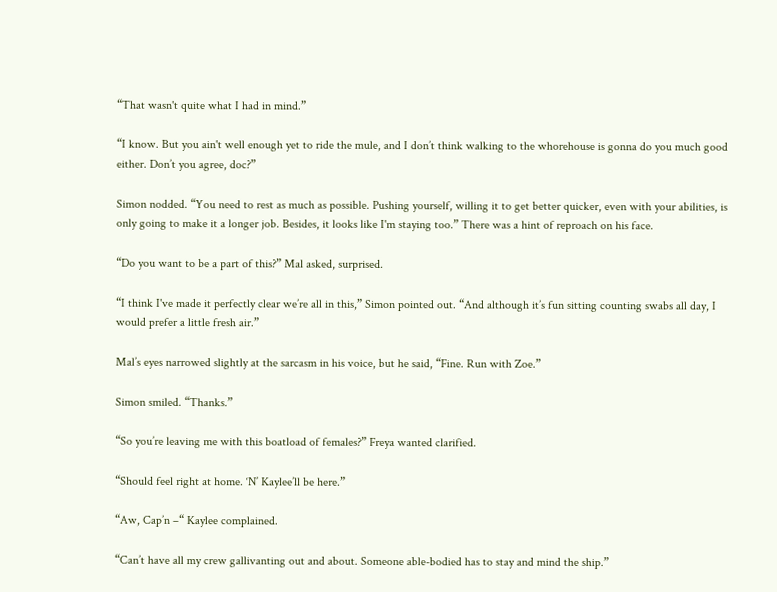“That wasn't quite what I had in mind.”

“I know. But you ain't well enough yet to ride the mule, and I don’t think walking to the whorehouse is gonna do you much good either. Don’t you agree, doc?”

Simon nodded. “You need to rest as much as possible. Pushing yourself, willing it to get better quicker, even with your abilities, is only going to make it a longer job. Besides, it looks like I'm staying too.” There was a hint of reproach on his face.

“Do you want to be a part of this?” Mal asked, surprised.

“I think I've made it perfectly clear we’re all in this,” Simon pointed out. “And although it’s fun sitting counting swabs all day, I would prefer a little fresh air.”

Mal’s eyes narrowed slightly at the sarcasm in his voice, but he said, “Fine. Run with Zoe.”

Simon smiled. “Thanks.”

“So you’re leaving me with this boatload of females?” Freya wanted clarified.

“Should feel right at home. ‘N’ Kaylee’ll be here.”

“Aw, Cap’n –“ Kaylee complained.

“Can’t have all my crew gallivanting out and about. Someone able-bodied has to stay and mind the ship.”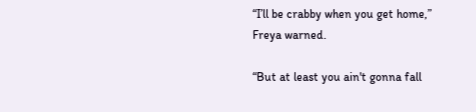“I’ll be crabby when you get home,” Freya warned.

“But at least you ain't gonna fall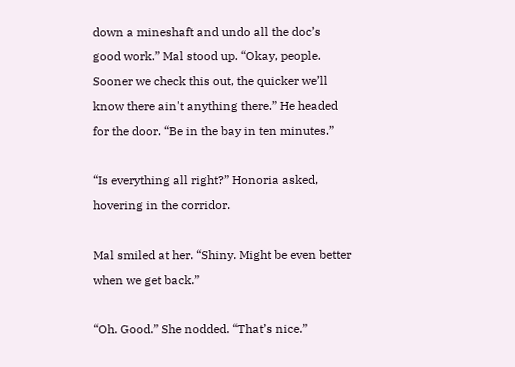down a mineshaft and undo all the doc’s good work.” Mal stood up. “Okay, people. Sooner we check this out, the quicker we’ll know there ain't anything there.” He headed for the door. “Be in the bay in ten minutes.”

“Is everything all right?” Honoria asked, hovering in the corridor.

Mal smiled at her. “Shiny. Might be even better when we get back.”

“Oh. Good.” She nodded. “That’s nice.”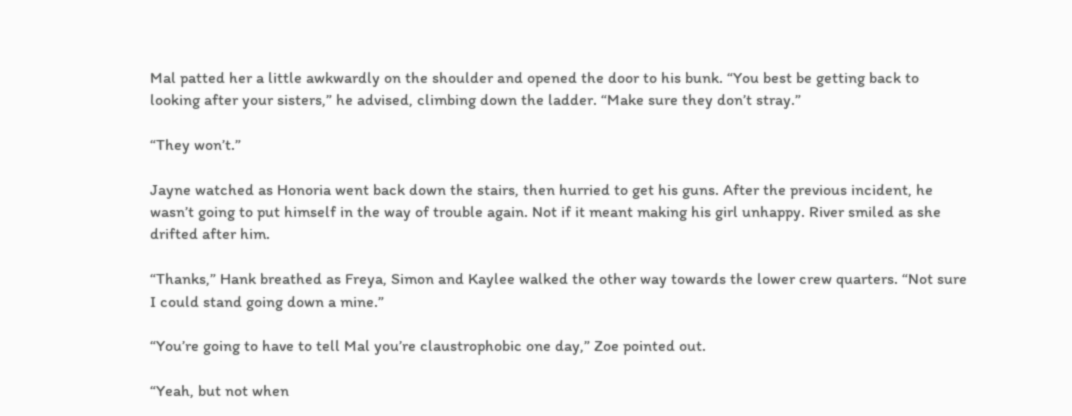Mal patted her a little awkwardly on the shoulder and opened the door to his bunk. “You best be getting back to looking after your sisters,” he advised, climbing down the ladder. “Make sure they don’t stray.”

“They won’t.”

Jayne watched as Honoria went back down the stairs, then hurried to get his guns. After the previous incident, he wasn’t going to put himself in the way of trouble again. Not if it meant making his girl unhappy. River smiled as she drifted after him.

“Thanks,” Hank breathed as Freya, Simon and Kaylee walked the other way towards the lower crew quarters. “Not sure I could stand going down a mine.”

“You’re going to have to tell Mal you’re claustrophobic one day,” Zoe pointed out.

“Yeah, but not when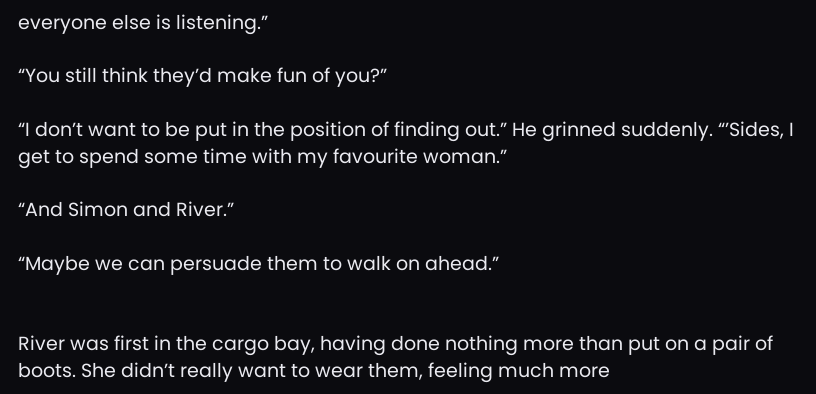everyone else is listening.”

“You still think they’d make fun of you?”

“I don’t want to be put in the position of finding out.” He grinned suddenly. “’Sides, I get to spend some time with my favourite woman.”

“And Simon and River.”

“Maybe we can persuade them to walk on ahead.”


River was first in the cargo bay, having done nothing more than put on a pair of boots. She didn’t really want to wear them, feeling much more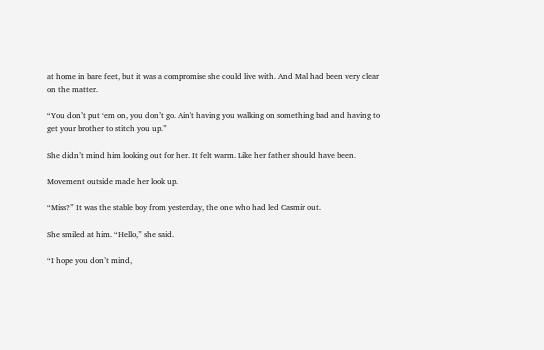at home in bare feet, but it was a compromise she could live with. And Mal had been very clear on the matter.

“You don’t put ‘em on, you don’t go. Ain't having you walking on something bad and having to get your brother to stitch you up.”

She didn’t mind him looking out for her. It felt warm. Like her father should have been.

Movement outside made her look up.

“Miss?” It was the stable boy from yesterday, the one who had led Casmir out.

She smiled at him. “Hello,” she said.

“I hope you don’t mind,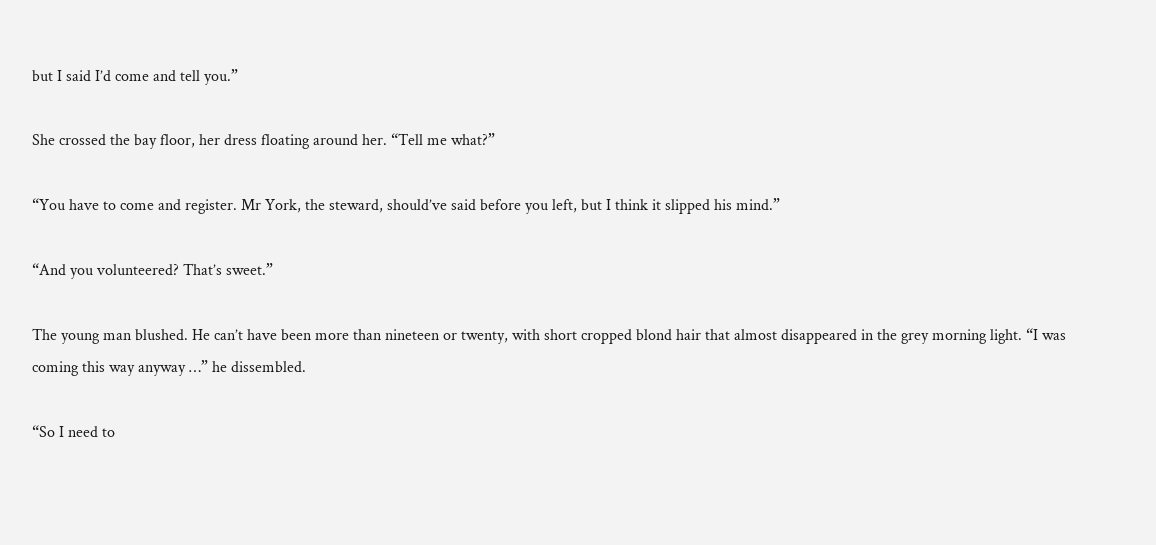but I said I’d come and tell you.”

She crossed the bay floor, her dress floating around her. “Tell me what?”

“You have to come and register. Mr York, the steward, should’ve said before you left, but I think it slipped his mind.”

“And you volunteered? That’s sweet.”

The young man blushed. He can’t have been more than nineteen or twenty, with short cropped blond hair that almost disappeared in the grey morning light. “I was coming this way anyway …” he dissembled.

“So I need to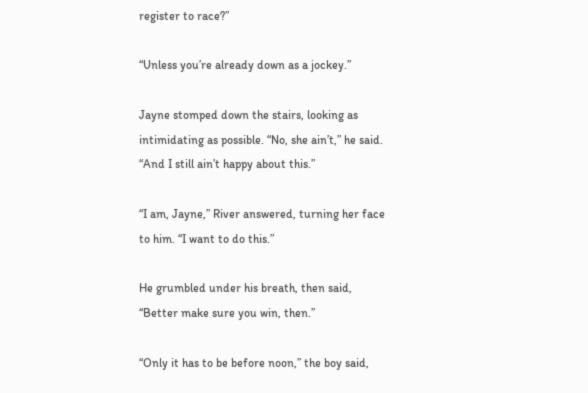register to race?”

“Unless you’re already down as a jockey.”

Jayne stomped down the stairs, looking as intimidating as possible. “No, she ain’t,” he said. “And I still ain’t happy about this.”

“I am, Jayne,” River answered, turning her face to him. “I want to do this.”

He grumbled under his breath, then said, “Better make sure you win, then.”

“Only it has to be before noon,” the boy said,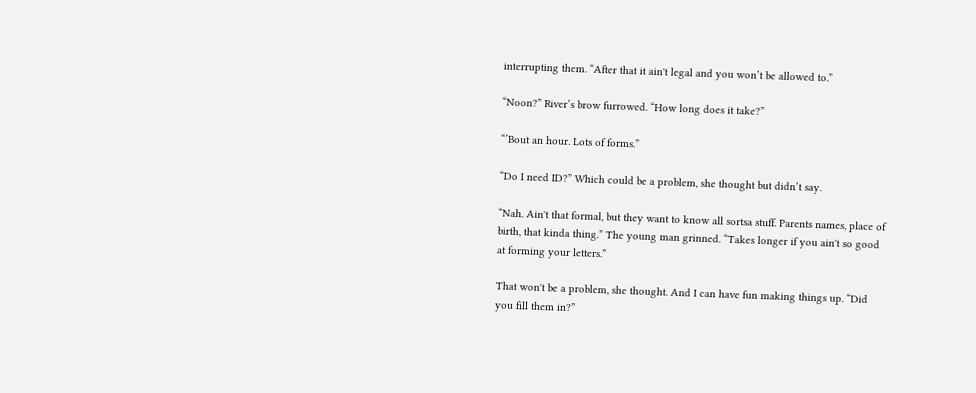interrupting them. “After that it ain't legal and you won’t be allowed to.”

“Noon?” River’s brow furrowed. “How long does it take?”

“’Bout an hour. Lots of forms.”

“Do I need ID?” Which could be a problem, she thought but didn’t say.

“Nah. Ain't that formal, but they want to know all sortsa stuff. Parents names, place of birth, that kinda thing.” The young man grinned. “Takes longer if you ain't so good at forming your letters.”

That won't be a problem, she thought. And I can have fun making things up. “Did you fill them in?”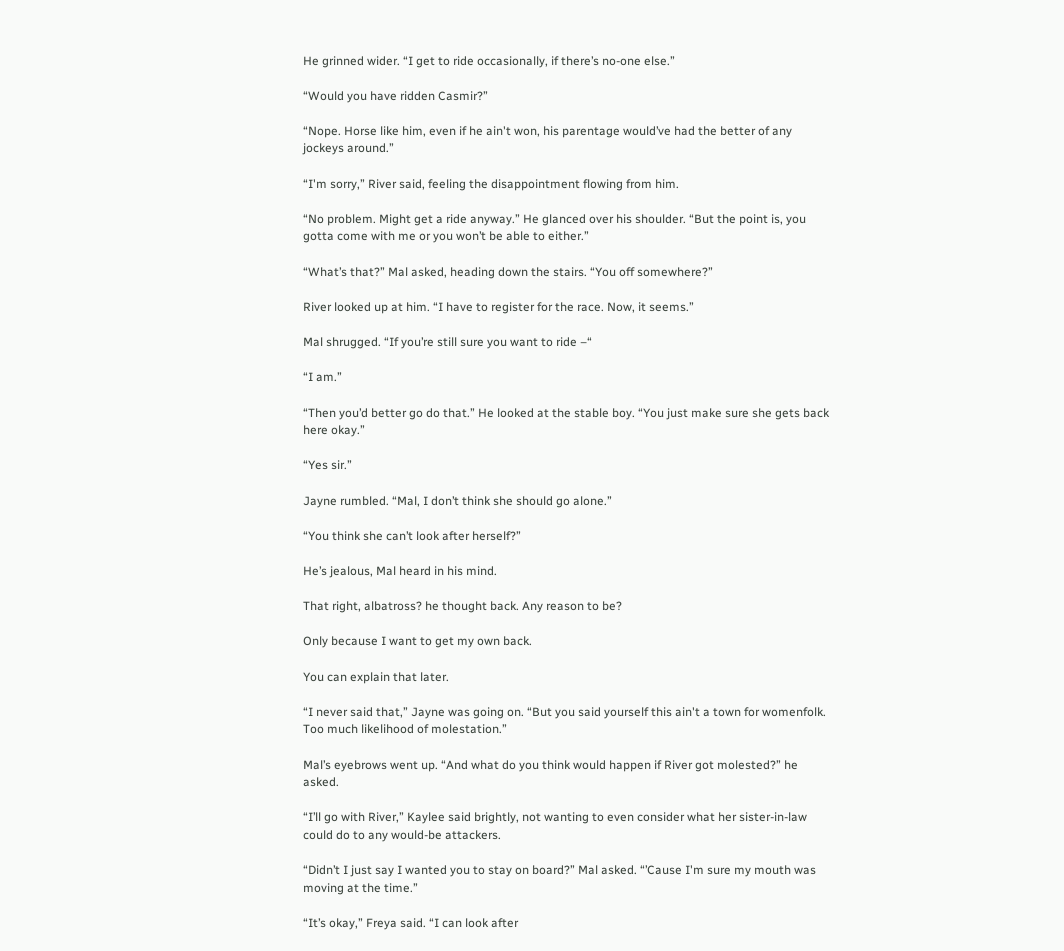He grinned wider. “I get to ride occasionally, if there’s no-one else.”

“Would you have ridden Casmir?”

“Nope. Horse like him, even if he ain't won, his parentage would’ve had the better of any jockeys around.”

“I'm sorry,” River said, feeling the disappointment flowing from him.

“No problem. Might get a ride anyway.” He glanced over his shoulder. “But the point is, you gotta come with me or you won’t be able to either.”

“What’s that?” Mal asked, heading down the stairs. “You off somewhere?”

River looked up at him. “I have to register for the race. Now, it seems.”

Mal shrugged. “If you’re still sure you want to ride –“

“I am.”

“Then you’d better go do that.” He looked at the stable boy. “You just make sure she gets back here okay.”

“Yes sir.”

Jayne rumbled. “Mal, I don’t think she should go alone.”

“You think she can’t look after herself?”

He’s jealous, Mal heard in his mind.

That right, albatross? he thought back. Any reason to be?

Only because I want to get my own back.

You can explain that later.

“I never said that,” Jayne was going on. “But you said yourself this ain't a town for womenfolk. Too much likelihood of molestation.”

Mal’s eyebrows went up. “And what do you think would happen if River got molested?” he asked.

“I’ll go with River,” Kaylee said brightly, not wanting to even consider what her sister-in-law could do to any would-be attackers.

“Didn’t I just say I wanted you to stay on board?” Mal asked. “’Cause I'm sure my mouth was moving at the time.”

“It’s okay,” Freya said. “I can look after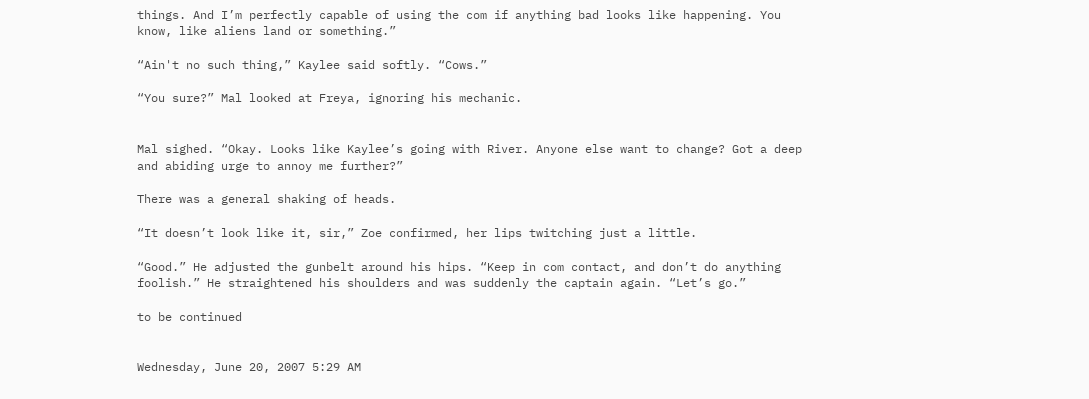things. And I’m perfectly capable of using the com if anything bad looks like happening. You know, like aliens land or something.”

“Ain't no such thing,” Kaylee said softly. “Cows.”

“You sure?” Mal looked at Freya, ignoring his mechanic.


Mal sighed. “Okay. Looks like Kaylee’s going with River. Anyone else want to change? Got a deep and abiding urge to annoy me further?”

There was a general shaking of heads.

“It doesn’t look like it, sir,” Zoe confirmed, her lips twitching just a little.

“Good.” He adjusted the gunbelt around his hips. “Keep in com contact, and don’t do anything foolish.” He straightened his shoulders and was suddenly the captain again. “Let’s go.”

to be continued


Wednesday, June 20, 2007 5:29 AM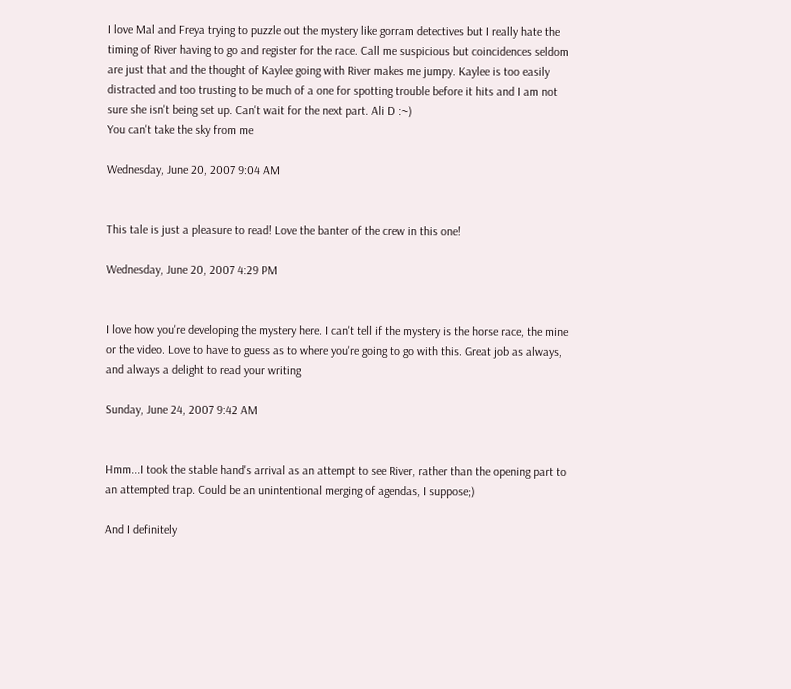I love Mal and Freya trying to puzzle out the mystery like gorram detectives but I really hate the timing of River having to go and register for the race. Call me suspicious but coincidences seldom are just that and the thought of Kaylee going with River makes me jumpy. Kaylee is too easily distracted and too trusting to be much of a one for spotting trouble before it hits and I am not sure she isn't being set up. Can't wait for the next part. Ali D :~)
You can't take the sky from me

Wednesday, June 20, 2007 9:04 AM


This tale is just a pleasure to read! Love the banter of the crew in this one!

Wednesday, June 20, 2007 4:29 PM


I love how you're developing the mystery here. I can't tell if the mystery is the horse race, the mine or the video. Love to have to guess as to where you're going to go with this. Great job as always, and always a delight to read your writing

Sunday, June 24, 2007 9:42 AM


Hmm...I took the stable hand's arrival as an attempt to see River, rather than the opening part to an attempted trap. Could be an unintentional merging of agendas, I suppose;)

And I definitely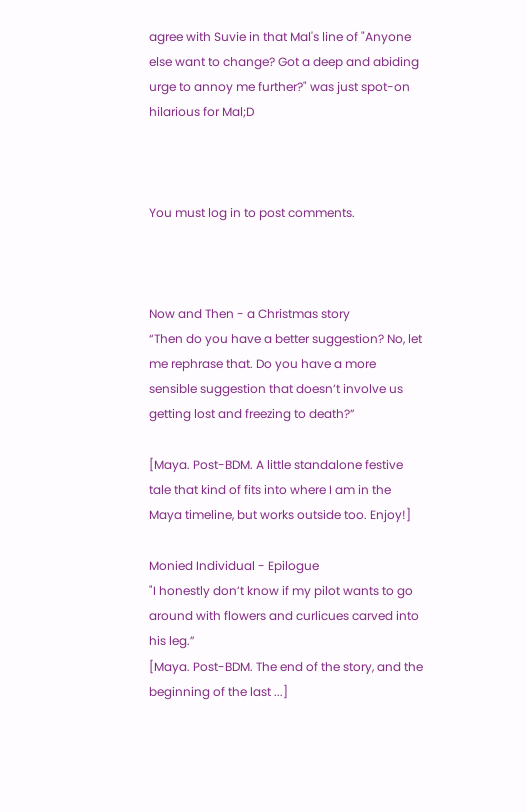agree with Suvie in that Mal's line of "Anyone else want to change? Got a deep and abiding urge to annoy me further?" was just spot-on hilarious for Mal;D



You must log in to post comments.



Now and Then - a Christmas story
“Then do you have a better suggestion? No, let me rephrase that. Do you have a more sensible suggestion that doesn’t involve us getting lost and freezing to death?”

[Maya. Post-BDM. A little standalone festive tale that kind of fits into where I am in the Maya timeline, but works outside too. Enjoy!]

Monied Individual - Epilogue
"I honestly don’t know if my pilot wants to go around with flowers and curlicues carved into his leg.”
[Maya. Post-BDM. The end of the story, and the beginning of the last ...]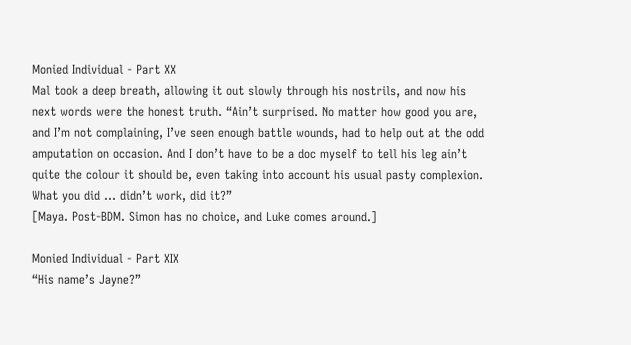Monied Individual - Part XX
Mal took a deep breath, allowing it out slowly through his nostrils, and now his next words were the honest truth. “Ain’t surprised. No matter how good you are, and I’m not complaining, I’ve seen enough battle wounds, had to help out at the odd amputation on occasion. And I don’t have to be a doc myself to tell his leg ain’t quite the colour it should be, even taking into account his usual pasty complexion. What you did … didn’t work, did it?”
[Maya. Post-BDM. Simon has no choice, and Luke comes around.]

Monied Individual - Part XIX
“His name’s Jayne?”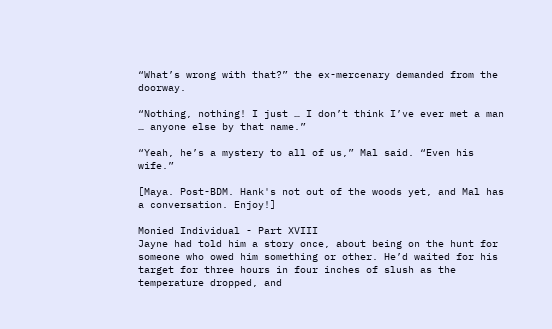“What’s wrong with that?” the ex-mercenary demanded from the doorway.

“Nothing, nothing! I just … I don’t think I’ve ever met a man … anyone else by that name.”

“Yeah, he’s a mystery to all of us,” Mal said. “Even his wife.”

[Maya. Post-BDM. Hank's not out of the woods yet, and Mal has a conversation. Enjoy!]

Monied Individual - Part XVIII
Jayne had told him a story once, about being on the hunt for someone who owed him something or other. He’d waited for his target for three hours in four inches of slush as the temperature dropped, and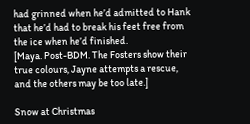had grinned when he’d admitted to Hank that he’d had to break his feet free from the ice when he’d finished.
[Maya. Post-BDM. The Fosters show their true colours, Jayne attempts a rescue, and the others may be too late.]

Snow at Christmas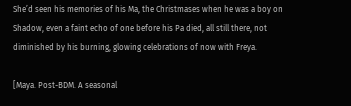She’d seen his memories of his Ma, the Christmases when he was a boy on Shadow, even a faint echo of one before his Pa died, all still there, not diminished by his burning, glowing celebrations of now with Freya.

[Maya. Post-BDM. A seasonal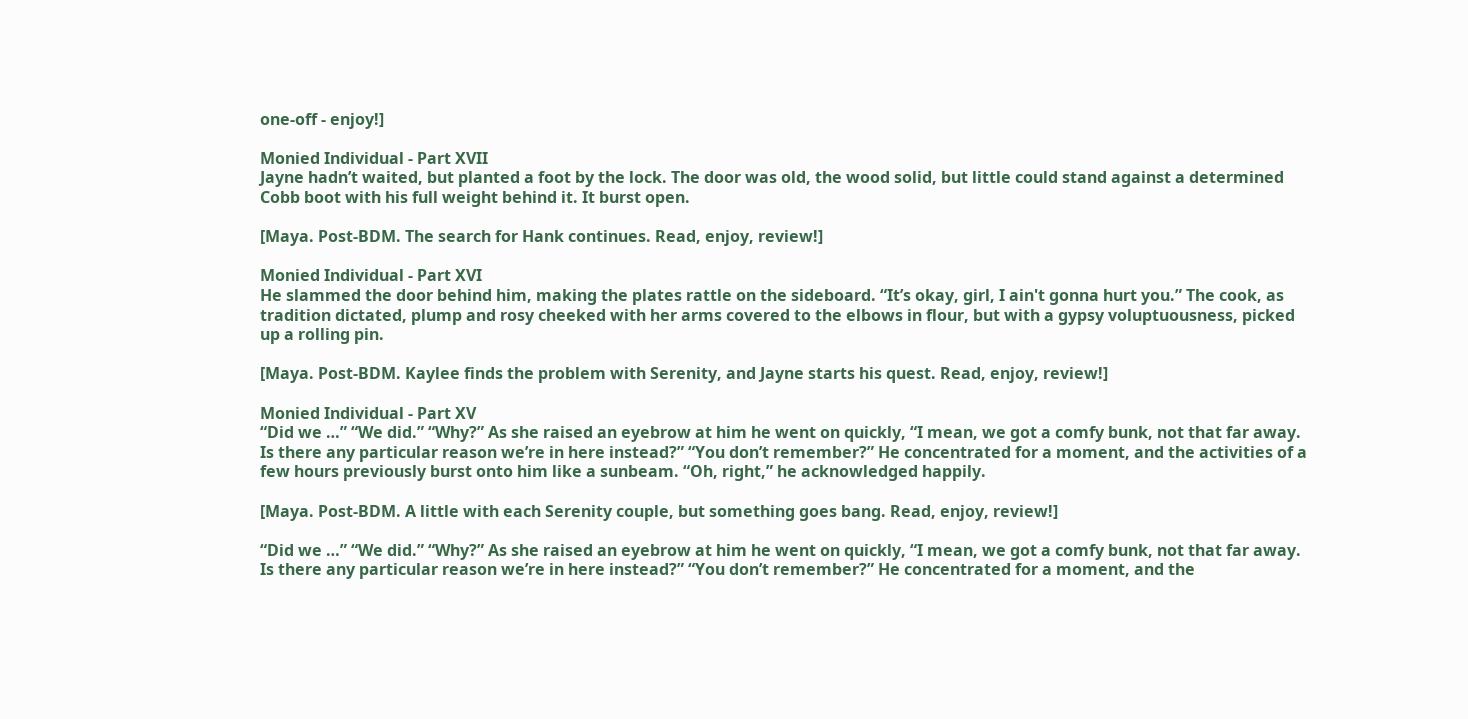one-off - enjoy!]

Monied Individual - Part XVII
Jayne hadn’t waited, but planted a foot by the lock. The door was old, the wood solid, but little could stand against a determined Cobb boot with his full weight behind it. It burst open.

[Maya. Post-BDM. The search for Hank continues. Read, enjoy, review!]

Monied Individual - Part XVI
He slammed the door behind him, making the plates rattle on the sideboard. “It’s okay, girl, I ain't gonna hurt you.” The cook, as tradition dictated, plump and rosy cheeked with her arms covered to the elbows in flour, but with a gypsy voluptuousness, picked up a rolling pin.

[Maya. Post-BDM. Kaylee finds the problem with Serenity, and Jayne starts his quest. Read, enjoy, review!]

Monied Individual - Part XV
“Did we …” “We did.” “Why?” As she raised an eyebrow at him he went on quickly, “I mean, we got a comfy bunk, not that far away. Is there any particular reason we’re in here instead?” “You don’t remember?” He concentrated for a moment, and the activities of a few hours previously burst onto him like a sunbeam. “Oh, right,” he acknowledged happily.

[Maya. Post-BDM. A little with each Serenity couple, but something goes bang. Read, enjoy, review!]

“Did we …” “We did.” “Why?” As she raised an eyebrow at him he went on quickly, “I mean, we got a comfy bunk, not that far away. Is there any particular reason we’re in here instead?” “You don’t remember?” He concentrated for a moment, and the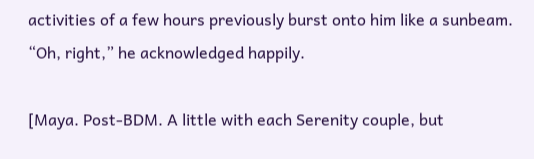activities of a few hours previously burst onto him like a sunbeam. “Oh, right,” he acknowledged happily.

[Maya. Post-BDM. A little with each Serenity couple, but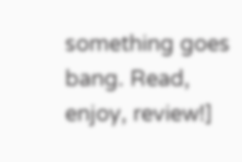something goes bang. Read, enjoy, review!]